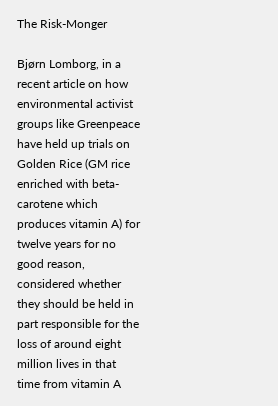The Risk-Monger

Bjørn Lomborg, in a recent article on how environmental activist groups like Greenpeace have held up trials on Golden Rice (GM rice enriched with beta-carotene which produces vitamin A) for twelve years for no good reason, considered whether they should be held in part responsible for the loss of around eight million lives in that time from vitamin A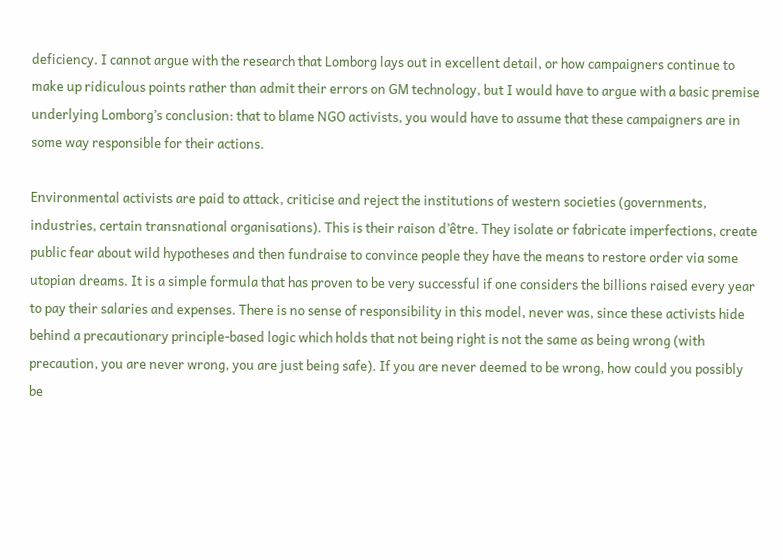deficiency. I cannot argue with the research that Lomborg lays out in excellent detail, or how campaigners continue to make up ridiculous points rather than admit their errors on GM technology, but I would have to argue with a basic premise underlying Lomborg’s conclusion: that to blame NGO activists, you would have to assume that these campaigners are in some way responsible for their actions.

Environmental activists are paid to attack, criticise and reject the institutions of western societies (governments, industries, certain transnational organisations). This is their raison d’être. They isolate or fabricate imperfections, create public fear about wild hypotheses and then fundraise to convince people they have the means to restore order via some utopian dreams. It is a simple formula that has proven to be very successful if one considers the billions raised every year to pay their salaries and expenses. There is no sense of responsibility in this model, never was, since these activists hide behind a precautionary principle-based logic which holds that not being right is not the same as being wrong (with precaution, you are never wrong, you are just being safe). If you are never deemed to be wrong, how could you possibly be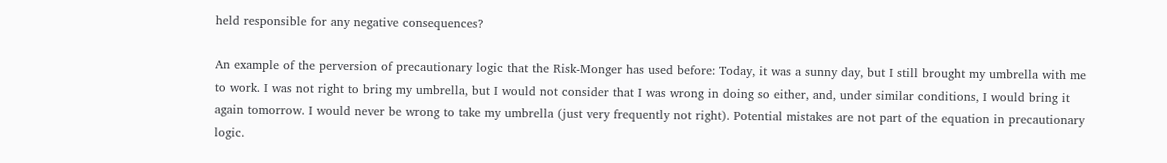held responsible for any negative consequences?

An example of the perversion of precautionary logic that the Risk-Monger has used before: Today, it was a sunny day, but I still brought my umbrella with me to work. I was not right to bring my umbrella, but I would not consider that I was wrong in doing so either, and, under similar conditions, I would bring it again tomorrow. I would never be wrong to take my umbrella (just very frequently not right). Potential mistakes are not part of the equation in precautionary logic.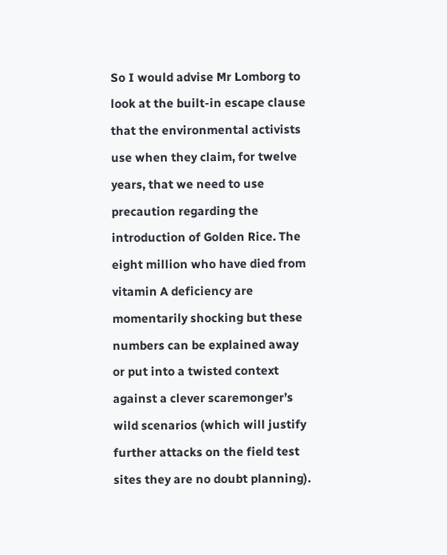So I would advise Mr Lomborg to look at the built-in escape clause that the environmental activists use when they claim, for twelve years, that we need to use precaution regarding the introduction of Golden Rice. The eight million who have died from vitamin A deficiency are momentarily shocking but these numbers can be explained away or put into a twisted context against a clever scaremonger’s wild scenarios (which will justify further attacks on the field test sites they are no doubt planning).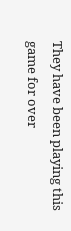They have been playing this game for over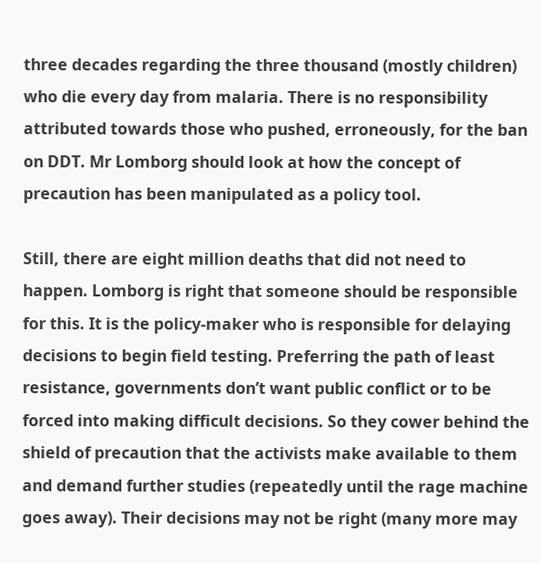three decades regarding the three thousand (mostly children) who die every day from malaria. There is no responsibility attributed towards those who pushed, erroneously, for the ban on DDT. Mr Lomborg should look at how the concept of precaution has been manipulated as a policy tool.

Still, there are eight million deaths that did not need to happen. Lomborg is right that someone should be responsible for this. It is the policy-maker who is responsible for delaying decisions to begin field testing. Preferring the path of least resistance, governments don’t want public conflict or to be forced into making difficult decisions. So they cower behind the shield of precaution that the activists make available to them and demand further studies (repeatedly until the rage machine goes away). Their decisions may not be right (many more may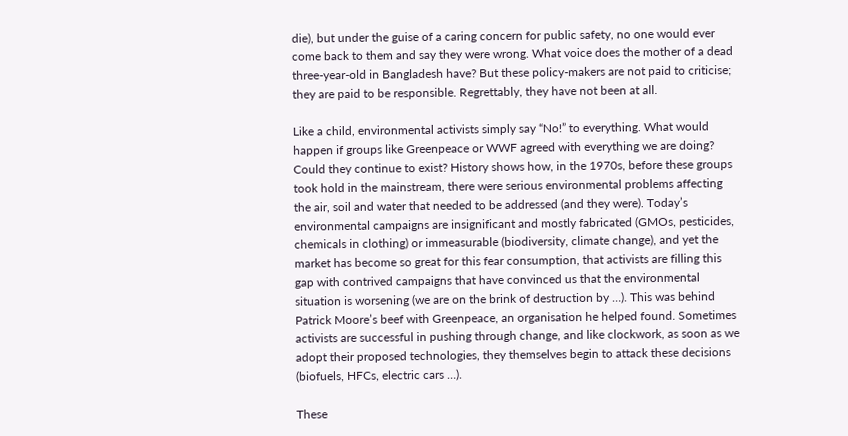die), but under the guise of a caring concern for public safety, no one would ever come back to them and say they were wrong. What voice does the mother of a dead three-year-old in Bangladesh have? But these policy-makers are not paid to criticise; they are paid to be responsible. Regrettably, they have not been at all.

Like a child, environmental activists simply say “No!” to everything. What would happen if groups like Greenpeace or WWF agreed with everything we are doing? Could they continue to exist? History shows how, in the 1970s, before these groups took hold in the mainstream, there were serious environmental problems affecting the air, soil and water that needed to be addressed (and they were). Today’s environmental campaigns are insignificant and mostly fabricated (GMOs, pesticides, chemicals in clothing) or immeasurable (biodiversity, climate change), and yet the market has become so great for this fear consumption, that activists are filling this gap with contrived campaigns that have convinced us that the environmental situation is worsening (we are on the brink of destruction by …). This was behind Patrick Moore’s beef with Greenpeace, an organisation he helped found. Sometimes activists are successful in pushing through change, and like clockwork, as soon as we adopt their proposed technologies, they themselves begin to attack these decisions (biofuels, HFCs, electric cars …).

These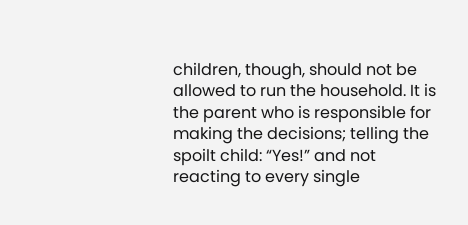children, though, should not be allowed to run the household. It is the parent who is responsible for making the decisions; telling the spoilt child: “Yes!” and not reacting to every single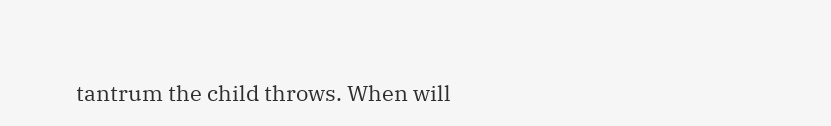tantrum the child throws. When will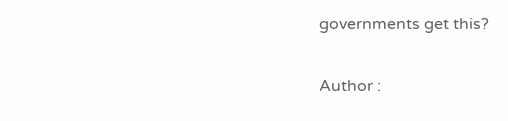governments get this?


Author :